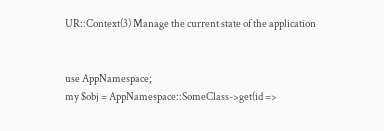UR::Context(3) Manage the current state of the application


use AppNamespace;
my $obj = AppNamespace::SomeClass->get(id =>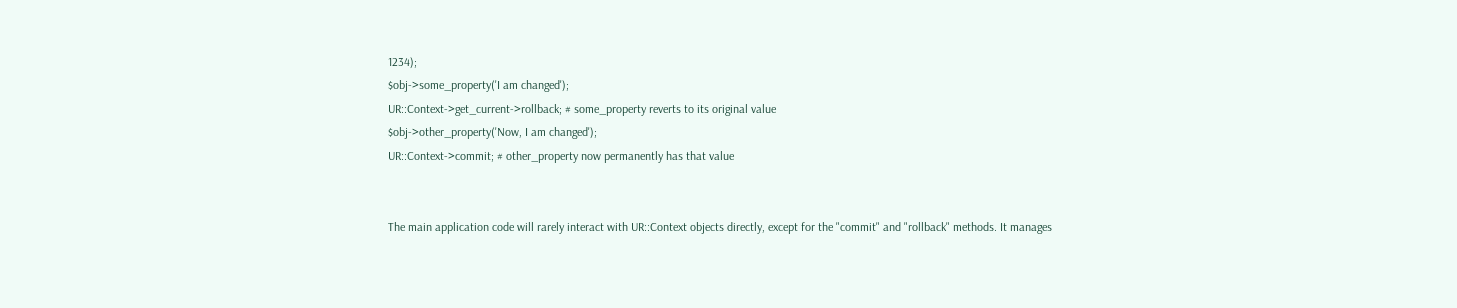1234);
$obj->some_property('I am changed');
UR::Context->get_current->rollback; # some_property reverts to its original value
$obj->other_property('Now, I am changed');
UR::Context->commit; # other_property now permanently has that value


The main application code will rarely interact with UR::Context objects directly, except for the "commit" and "rollback" methods. It manages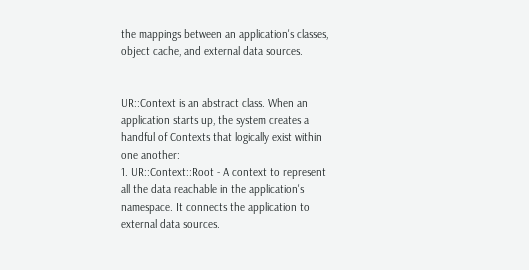the mappings between an application's classes, object cache, and external data sources.


UR::Context is an abstract class. When an application starts up, the system creates a handful of Contexts that logically exist within one another:
1. UR::Context::Root - A context to represent all the data reachable in the application's namespace. It connects the application to external data sources.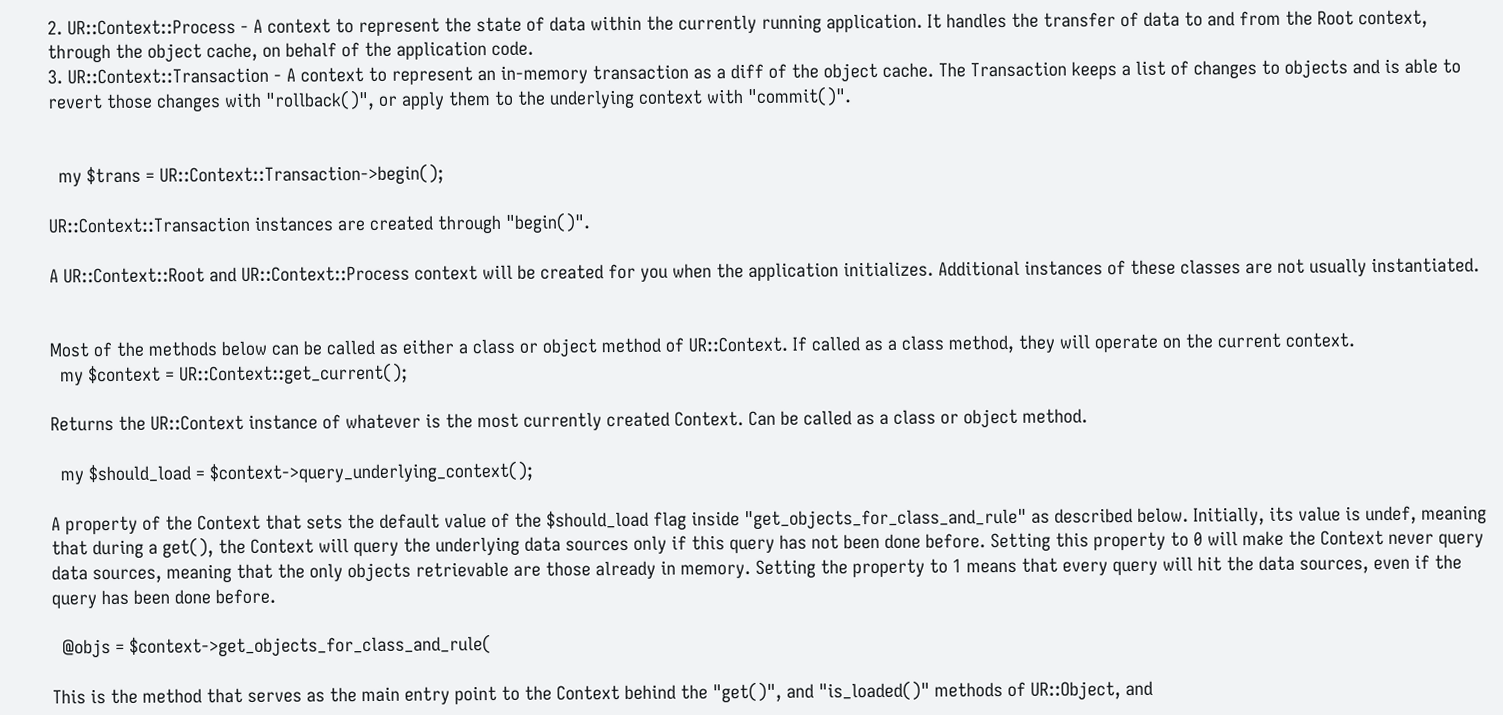2. UR::Context::Process - A context to represent the state of data within the currently running application. It handles the transfer of data to and from the Root context, through the object cache, on behalf of the application code.
3. UR::Context::Transaction - A context to represent an in-memory transaction as a diff of the object cache. The Transaction keeps a list of changes to objects and is able to revert those changes with "rollback()", or apply them to the underlying context with "commit()".


  my $trans = UR::Context::Transaction->begin();

UR::Context::Transaction instances are created through "begin()".

A UR::Context::Root and UR::Context::Process context will be created for you when the application initializes. Additional instances of these classes are not usually instantiated.


Most of the methods below can be called as either a class or object method of UR::Context. If called as a class method, they will operate on the current context.
  my $context = UR::Context::get_current();

Returns the UR::Context instance of whatever is the most currently created Context. Can be called as a class or object method.

  my $should_load = $context->query_underlying_context();

A property of the Context that sets the default value of the $should_load flag inside "get_objects_for_class_and_rule" as described below. Initially, its value is undef, meaning that during a get(), the Context will query the underlying data sources only if this query has not been done before. Setting this property to 0 will make the Context never query data sources, meaning that the only objects retrievable are those already in memory. Setting the property to 1 means that every query will hit the data sources, even if the query has been done before.

  @objs = $context->get_objects_for_class_and_rule(

This is the method that serves as the main entry point to the Context behind the "get()", and "is_loaded()" methods of UR::Object, and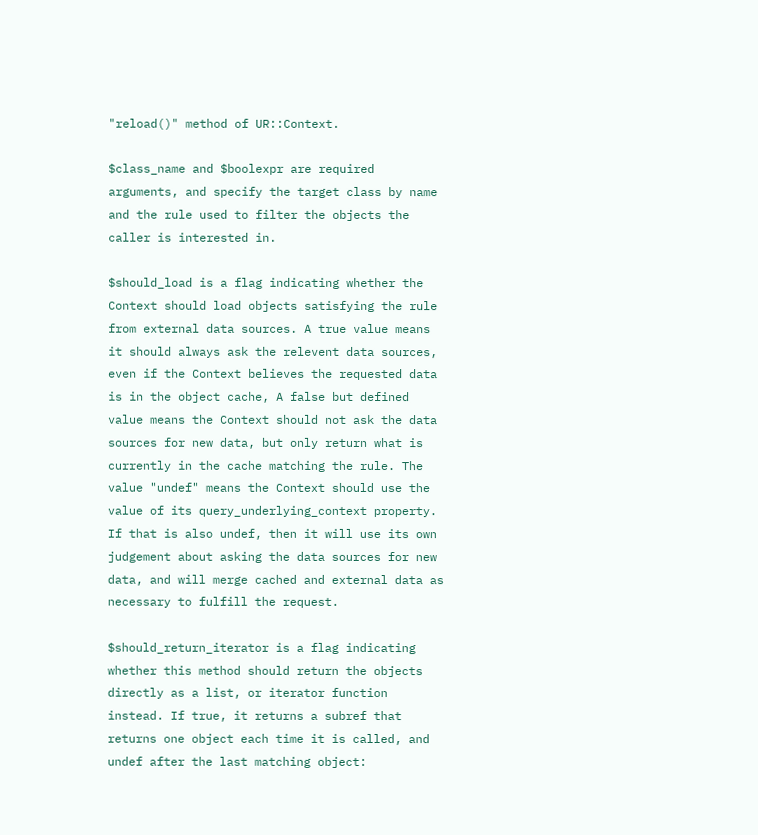"reload()" method of UR::Context.

$class_name and $boolexpr are required arguments, and specify the target class by name and the rule used to filter the objects the caller is interested in.

$should_load is a flag indicating whether the Context should load objects satisfying the rule from external data sources. A true value means it should always ask the relevent data sources, even if the Context believes the requested data is in the object cache, A false but defined value means the Context should not ask the data sources for new data, but only return what is currently in the cache matching the rule. The value "undef" means the Context should use the value of its query_underlying_context property. If that is also undef, then it will use its own judgement about asking the data sources for new data, and will merge cached and external data as necessary to fulfill the request.

$should_return_iterator is a flag indicating whether this method should return the objects directly as a list, or iterator function instead. If true, it returns a subref that returns one object each time it is called, and undef after the last matching object: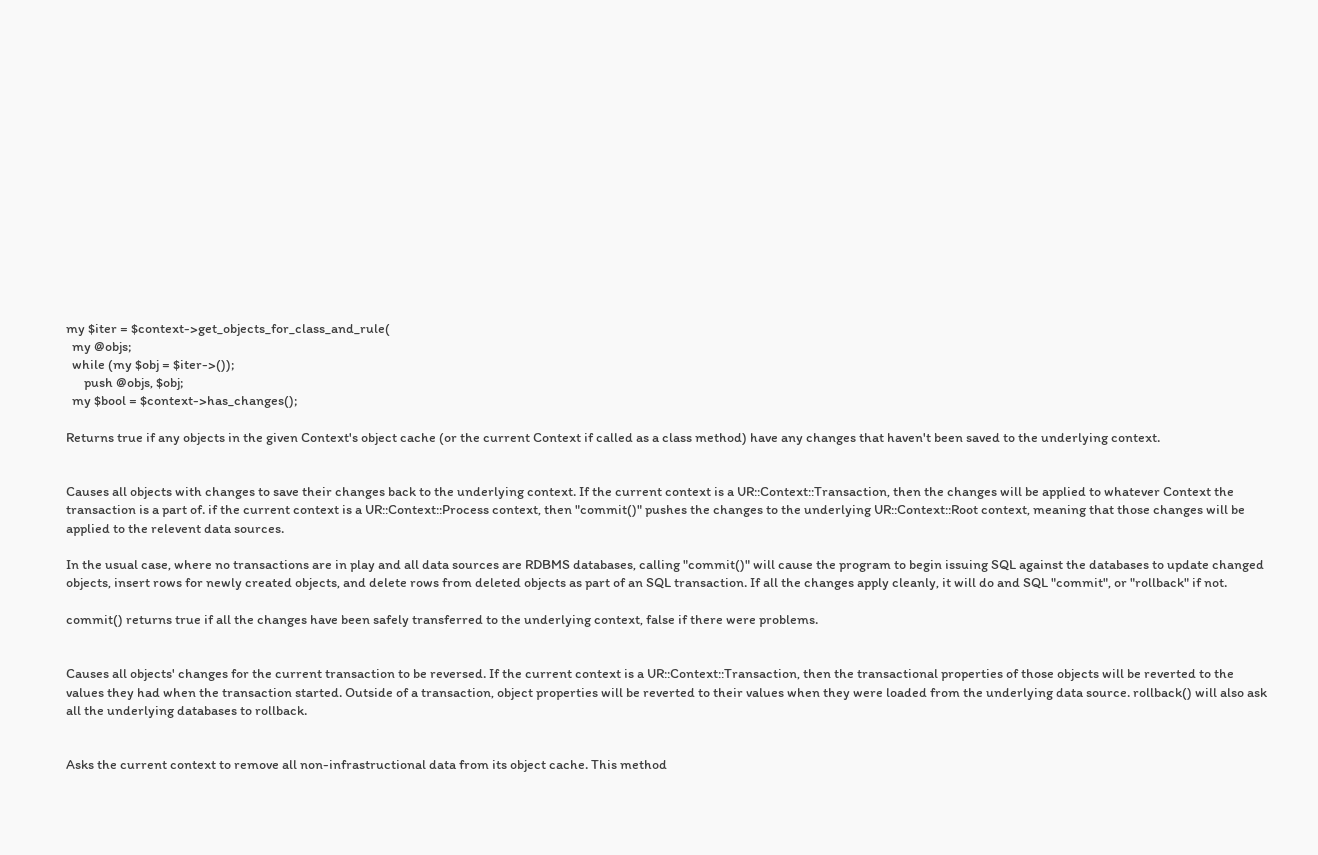my $iter = $context->get_objects_for_class_and_rule(
  my @objs;
  while (my $obj = $iter->());
      push @objs, $obj;
  my $bool = $context->has_changes();

Returns true if any objects in the given Context's object cache (or the current Context if called as a class method) have any changes that haven't been saved to the underlying context.


Causes all objects with changes to save their changes back to the underlying context. If the current context is a UR::Context::Transaction, then the changes will be applied to whatever Context the transaction is a part of. if the current context is a UR::Context::Process context, then "commit()" pushes the changes to the underlying UR::Context::Root context, meaning that those changes will be applied to the relevent data sources.

In the usual case, where no transactions are in play and all data sources are RDBMS databases, calling "commit()" will cause the program to begin issuing SQL against the databases to update changed objects, insert rows for newly created objects, and delete rows from deleted objects as part of an SQL transaction. If all the changes apply cleanly, it will do and SQL "commit", or "rollback" if not.

commit() returns true if all the changes have been safely transferred to the underlying context, false if there were problems.


Causes all objects' changes for the current transaction to be reversed. If the current context is a UR::Context::Transaction, then the transactional properties of those objects will be reverted to the values they had when the transaction started. Outside of a transaction, object properties will be reverted to their values when they were loaded from the underlying data source. rollback() will also ask all the underlying databases to rollback.


Asks the current context to remove all non-infrastructional data from its object cache. This method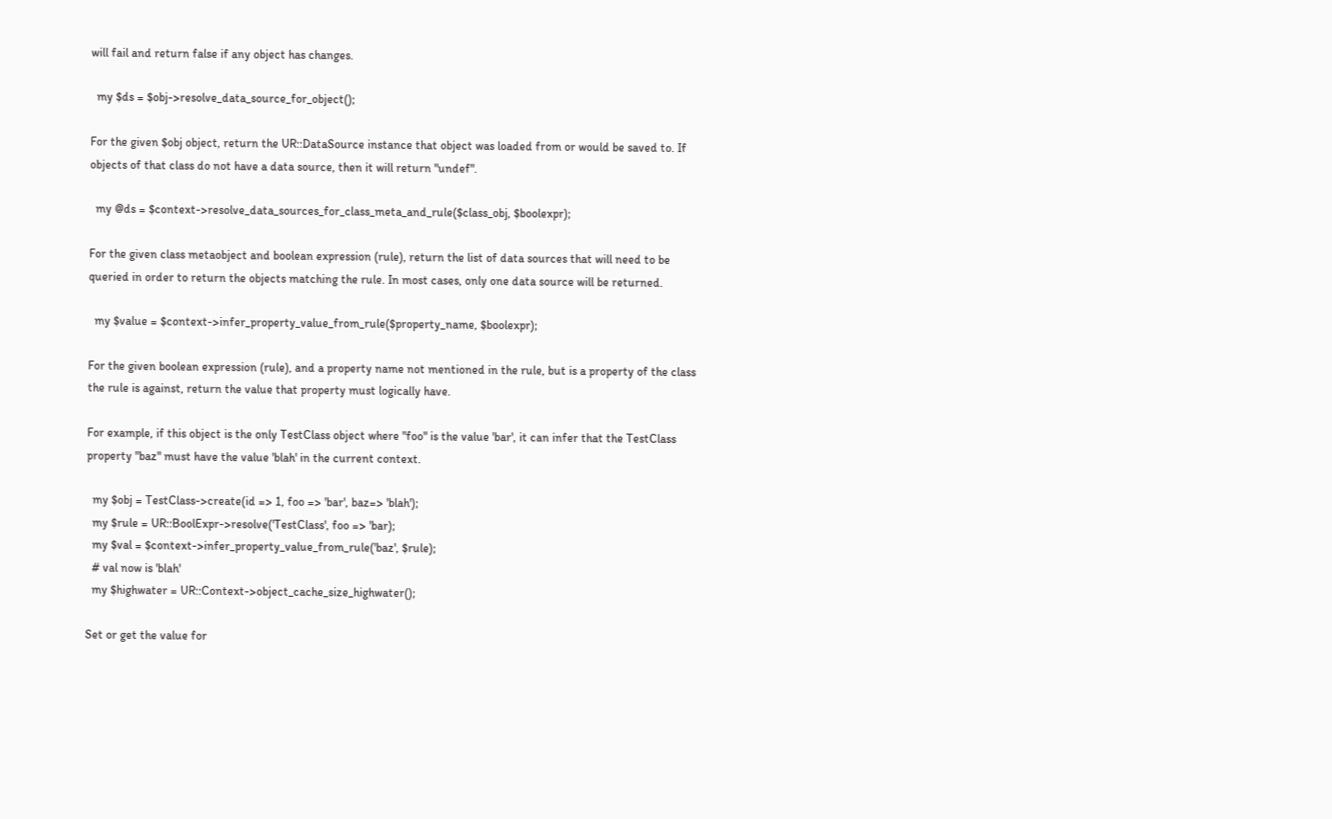will fail and return false if any object has changes.

  my $ds = $obj->resolve_data_source_for_object();

For the given $obj object, return the UR::DataSource instance that object was loaded from or would be saved to. If objects of that class do not have a data source, then it will return "undef".

  my @ds = $context->resolve_data_sources_for_class_meta_and_rule($class_obj, $boolexpr);

For the given class metaobject and boolean expression (rule), return the list of data sources that will need to be queried in order to return the objects matching the rule. In most cases, only one data source will be returned.

  my $value = $context->infer_property_value_from_rule($property_name, $boolexpr);

For the given boolean expression (rule), and a property name not mentioned in the rule, but is a property of the class the rule is against, return the value that property must logically have.

For example, if this object is the only TestClass object where "foo" is the value 'bar', it can infer that the TestClass property "baz" must have the value 'blah' in the current context.

  my $obj = TestClass->create(id => 1, foo => 'bar', baz=> 'blah');
  my $rule = UR::BoolExpr->resolve('TestClass', foo => 'bar);
  my $val = $context->infer_property_value_from_rule('baz', $rule);
  # val now is 'blah'
  my $highwater = UR::Context->object_cache_size_highwater();

Set or get the value for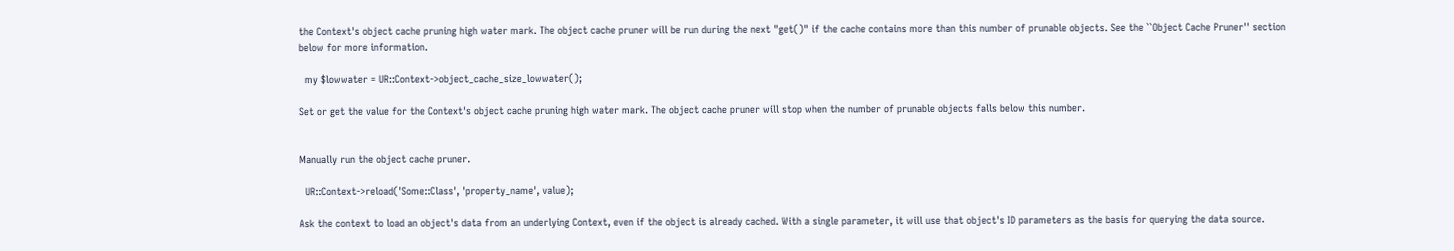the Context's object cache pruning high water mark. The object cache pruner will be run during the next "get()" if the cache contains more than this number of prunable objects. See the ``Object Cache Pruner'' section below for more information.

  my $lowwater = UR::Context->object_cache_size_lowwater();

Set or get the value for the Context's object cache pruning high water mark. The object cache pruner will stop when the number of prunable objects falls below this number.


Manually run the object cache pruner.

  UR::Context->reload('Some::Class', 'property_name', value);

Ask the context to load an object's data from an underlying Context, even if the object is already cached. With a single parameter, it will use that object's ID parameters as the basis for querying the data source.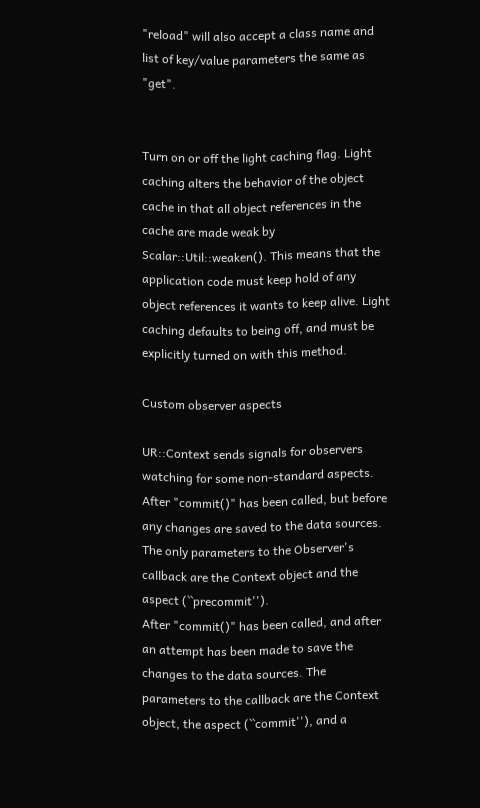"reload" will also accept a class name and list of key/value parameters the same as "get".


Turn on or off the light caching flag. Light caching alters the behavior of the object cache in that all object references in the cache are made weak by Scalar::Util::weaken(). This means that the application code must keep hold of any object references it wants to keep alive. Light caching defaults to being off, and must be explicitly turned on with this method.

Custom observer aspects

UR::Context sends signals for observers watching for some non-standard aspects.
After "commit()" has been called, but before any changes are saved to the data sources. The only parameters to the Observer's callback are the Context object and the aspect (``precommit'').
After "commit()" has been called, and after an attempt has been made to save the changes to the data sources. The parameters to the callback are the Context object, the aspect (``commit''), and a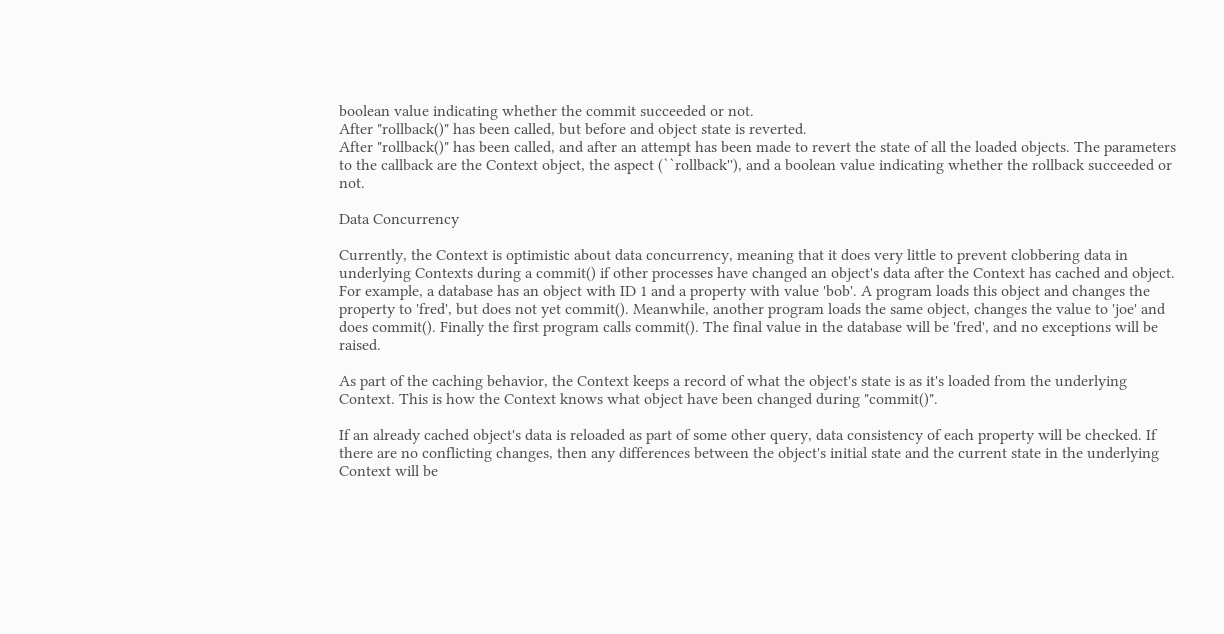boolean value indicating whether the commit succeeded or not.
After "rollback()" has been called, but before and object state is reverted.
After "rollback()" has been called, and after an attempt has been made to revert the state of all the loaded objects. The parameters to the callback are the Context object, the aspect (``rollback''), and a boolean value indicating whether the rollback succeeded or not.

Data Concurrency

Currently, the Context is optimistic about data concurrency, meaning that it does very little to prevent clobbering data in underlying Contexts during a commit() if other processes have changed an object's data after the Context has cached and object. For example, a database has an object with ID 1 and a property with value 'bob'. A program loads this object and changes the property to 'fred', but does not yet commit(). Meanwhile, another program loads the same object, changes the value to 'joe' and does commit(). Finally the first program calls commit(). The final value in the database will be 'fred', and no exceptions will be raised.

As part of the caching behavior, the Context keeps a record of what the object's state is as it's loaded from the underlying Context. This is how the Context knows what object have been changed during "commit()".

If an already cached object's data is reloaded as part of some other query, data consistency of each property will be checked. If there are no conflicting changes, then any differences between the object's initial state and the current state in the underlying Context will be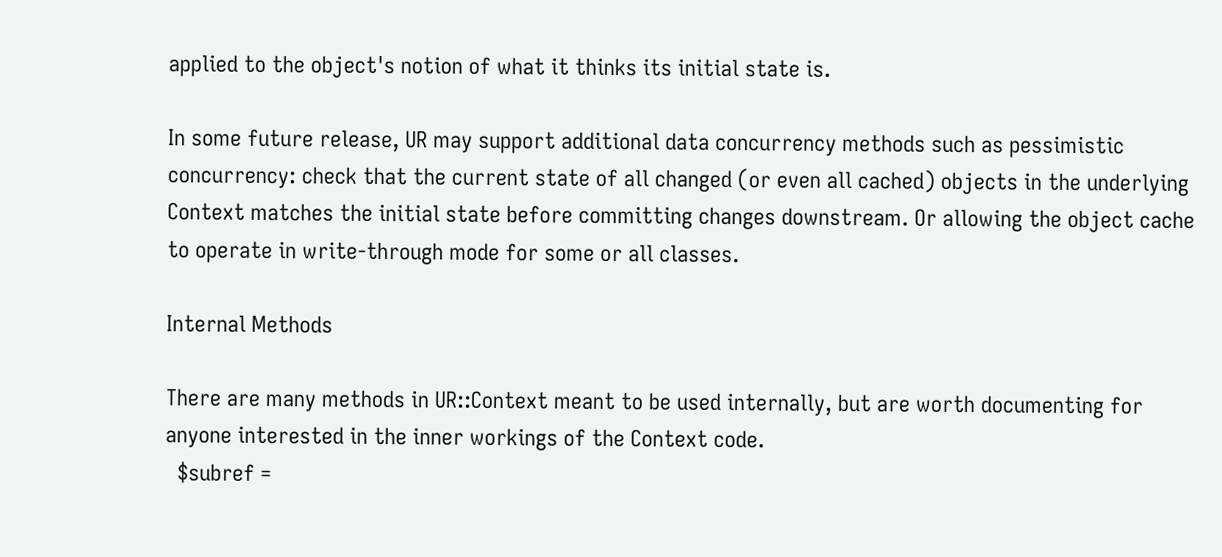applied to the object's notion of what it thinks its initial state is.

In some future release, UR may support additional data concurrency methods such as pessimistic concurrency: check that the current state of all changed (or even all cached) objects in the underlying Context matches the initial state before committing changes downstream. Or allowing the object cache to operate in write-through mode for some or all classes.

Internal Methods

There are many methods in UR::Context meant to be used internally, but are worth documenting for anyone interested in the inner workings of the Context code.
  $subref =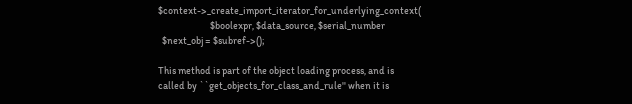$context->_create_import_iterator_for_underlying_context(
                          $boolexpr, $data_source, $serial_number
  $next_obj = $subref->();

This method is part of the object loading process, and is called by ``get_objects_for_class_and_rule'' when it is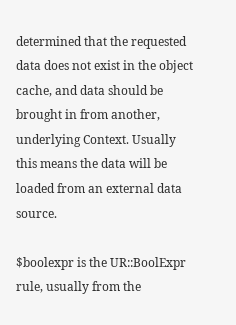determined that the requested data does not exist in the object cache, and data should be brought in from another, underlying Context. Usually this means the data will be loaded from an external data source.

$boolexpr is the UR::BoolExpr rule, usually from the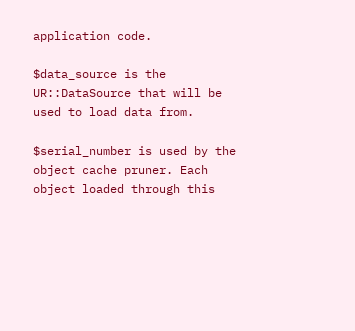application code.

$data_source is the UR::DataSource that will be used to load data from.

$serial_number is used by the object cache pruner. Each object loaded through this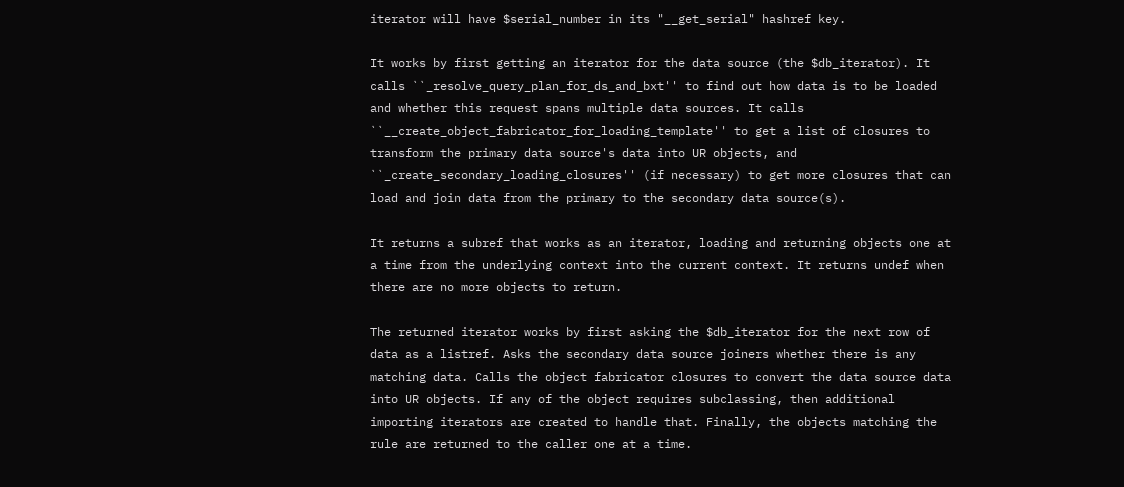iterator will have $serial_number in its "__get_serial" hashref key.

It works by first getting an iterator for the data source (the $db_iterator). It calls ``_resolve_query_plan_for_ds_and_bxt'' to find out how data is to be loaded and whether this request spans multiple data sources. It calls ``__create_object_fabricator_for_loading_template'' to get a list of closures to transform the primary data source's data into UR objects, and ``_create_secondary_loading_closures'' (if necessary) to get more closures that can load and join data from the primary to the secondary data source(s).

It returns a subref that works as an iterator, loading and returning objects one at a time from the underlying context into the current context. It returns undef when there are no more objects to return.

The returned iterator works by first asking the $db_iterator for the next row of data as a listref. Asks the secondary data source joiners whether there is any matching data. Calls the object fabricator closures to convert the data source data into UR objects. If any of the object requires subclassing, then additional importing iterators are created to handle that. Finally, the objects matching the rule are returned to the caller one at a time.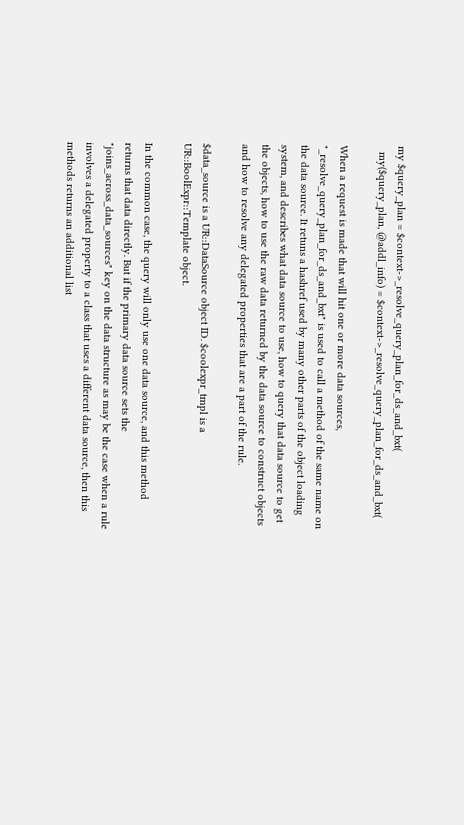my $query_plan = $context->_resolve_query_plan_for_ds_and_bxt(
  my($query_plan, @addl_info) = $context->_resolve_query_plan_for_ds_and_bxt(

When a request is made that will hit one or more data sources, "_resolve_query_plan_for_ds_and_bxt" is used to call a method of the same name on the data source. It retuns a hashref used by many other parts of the object loading system, and describes what data source to use, how to query that data source to get the objects, how to use the raw data returned by the data source to construct objects and how to resolve any delegated properties that are a part of the rule.

$data_source is a UR::DataSource object ID. $coolexpr_tmpl is a UR::BoolExpr::Template object.

In the common case, the query will only use one data source, and this method returns that data directly. But if the primary data source sets the "joins_across_data_sources" key on the data structure as may be the case when a rule involves a delegated property to a class that uses a different data source, then this methods returns an additional list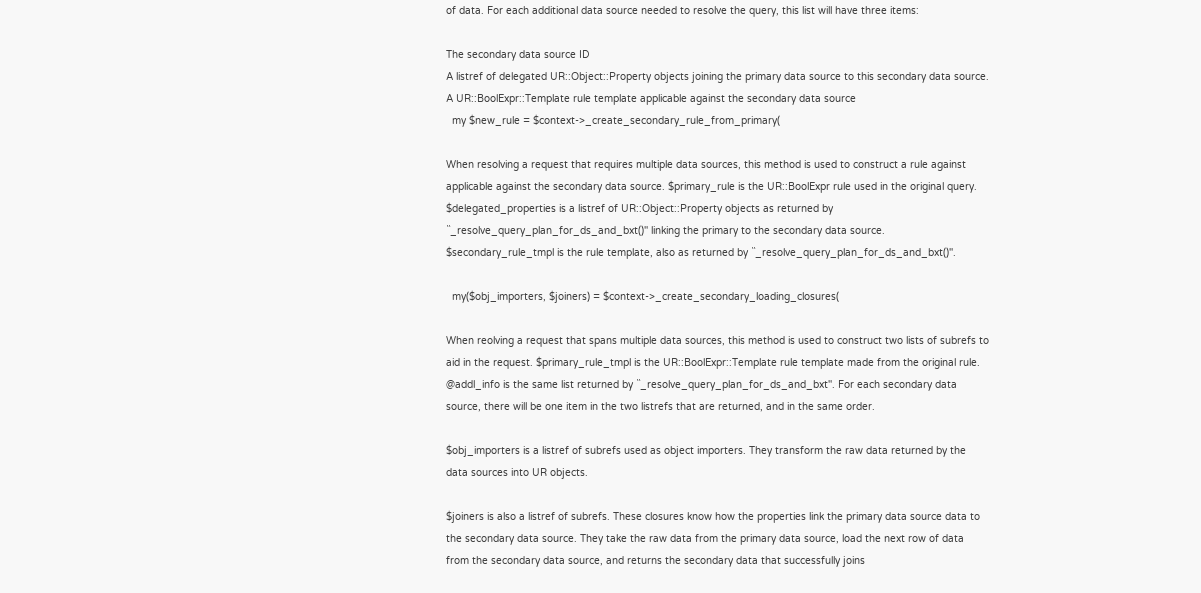of data. For each additional data source needed to resolve the query, this list will have three items:

The secondary data source ID
A listref of delegated UR::Object::Property objects joining the primary data source to this secondary data source.
A UR::BoolExpr::Template rule template applicable against the secondary data source
  my $new_rule = $context->_create_secondary_rule_from_primary(

When resolving a request that requires multiple data sources, this method is used to construct a rule against applicable against the secondary data source. $primary_rule is the UR::BoolExpr rule used in the original query. $delegated_properties is a listref of UR::Object::Property objects as returned by ``_resolve_query_plan_for_ds_and_bxt()'' linking the primary to the secondary data source. $secondary_rule_tmpl is the rule template, also as returned by ``_resolve_query_plan_for_ds_and_bxt()''.

  my($obj_importers, $joiners) = $context->_create_secondary_loading_closures(

When reolving a request that spans multiple data sources, this method is used to construct two lists of subrefs to aid in the request. $primary_rule_tmpl is the UR::BoolExpr::Template rule template made from the original rule. @addl_info is the same list returned by ``_resolve_query_plan_for_ds_and_bxt''. For each secondary data source, there will be one item in the two listrefs that are returned, and in the same order.

$obj_importers is a listref of subrefs used as object importers. They transform the raw data returned by the data sources into UR objects.

$joiners is also a listref of subrefs. These closures know how the properties link the primary data source data to the secondary data source. They take the raw data from the primary data source, load the next row of data from the secondary data source, and returns the secondary data that successfully joins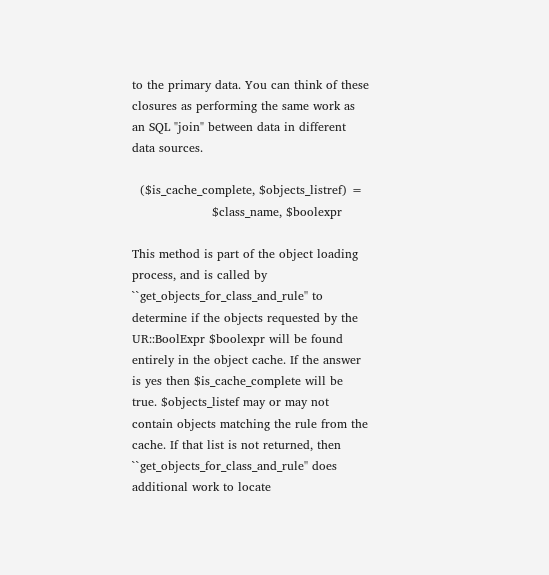to the primary data. You can think of these closures as performing the same work as an SQL "join" between data in different data sources.

  ($is_cache_complete, $objects_listref) =
                    $class_name, $boolexpr

This method is part of the object loading process, and is called by ``get_objects_for_class_and_rule'' to determine if the objects requested by the UR::BoolExpr $boolexpr will be found entirely in the object cache. If the answer is yes then $is_cache_complete will be true. $objects_listef may or may not contain objects matching the rule from the cache. If that list is not returned, then ``get_objects_for_class_and_rule'' does additional work to locate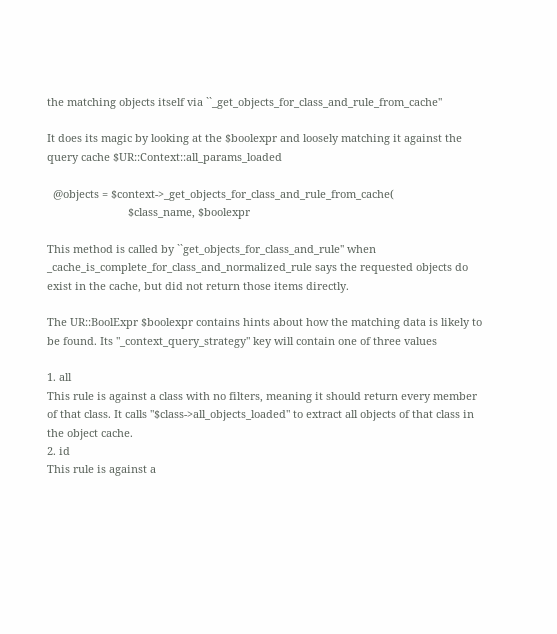the matching objects itself via ``_get_objects_for_class_and_rule_from_cache''

It does its magic by looking at the $boolexpr and loosely matching it against the query cache $UR::Context::all_params_loaded

  @objects = $context->_get_objects_for_class_and_rule_from_cache(
                           $class_name, $boolexpr

This method is called by ``get_objects_for_class_and_rule'' when _cache_is_complete_for_class_and_normalized_rule says the requested objects do exist in the cache, but did not return those items directly.

The UR::BoolExpr $boolexpr contains hints about how the matching data is likely to be found. Its "_context_query_strategy" key will contain one of three values

1. all
This rule is against a class with no filters, meaning it should return every member of that class. It calls "$class->all_objects_loaded" to extract all objects of that class in the object cache.
2. id
This rule is against a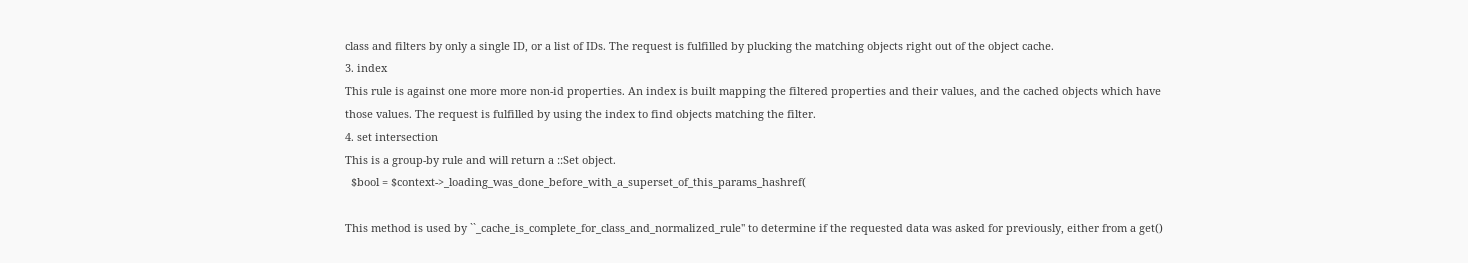class and filters by only a single ID, or a list of IDs. The request is fulfilled by plucking the matching objects right out of the object cache.
3. index
This rule is against one more more non-id properties. An index is built mapping the filtered properties and their values, and the cached objects which have those values. The request is fulfilled by using the index to find objects matching the filter.
4. set intersection
This is a group-by rule and will return a ::Set object.
  $bool = $context->_loading_was_done_before_with_a_superset_of_this_params_hashref(

This method is used by ``_cache_is_complete_for_class_and_normalized_rule'' to determine if the requested data was asked for previously, either from a get()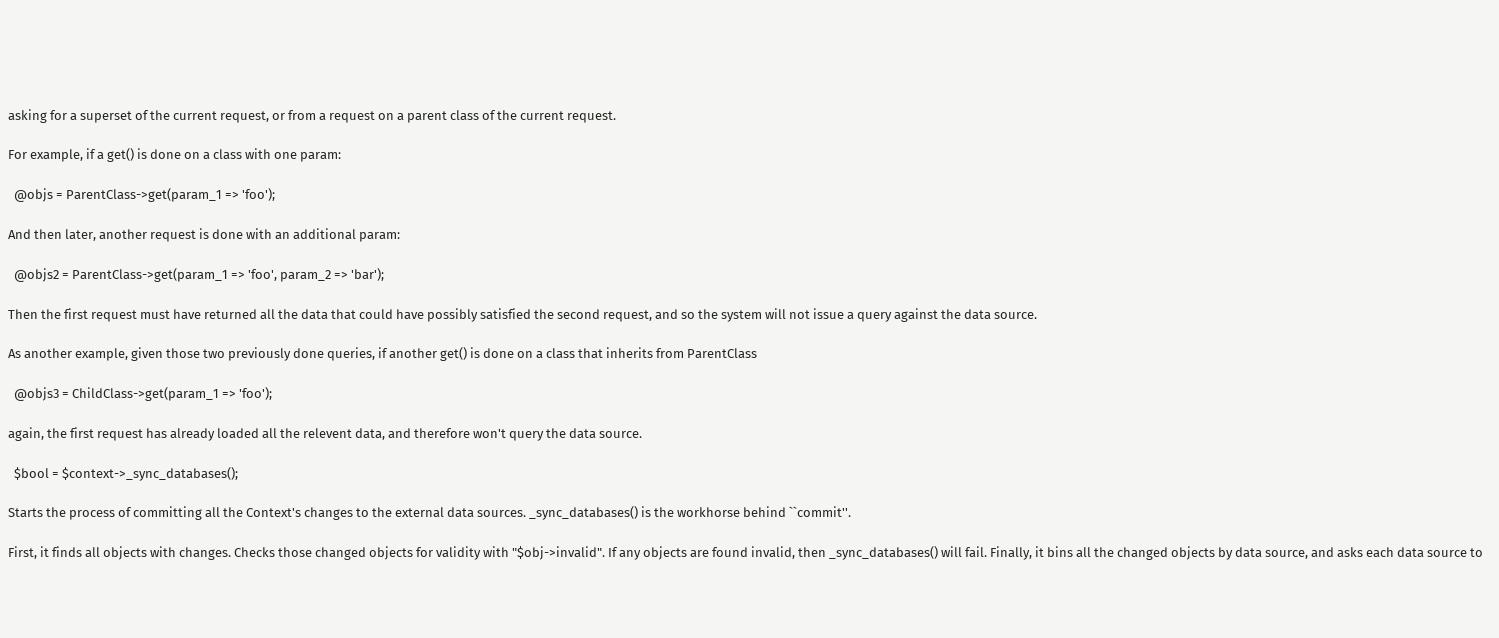asking for a superset of the current request, or from a request on a parent class of the current request.

For example, if a get() is done on a class with one param:

  @objs = ParentClass->get(param_1 => 'foo');

And then later, another request is done with an additional param:

  @objs2 = ParentClass->get(param_1 => 'foo', param_2 => 'bar');

Then the first request must have returned all the data that could have possibly satisfied the second request, and so the system will not issue a query against the data source.

As another example, given those two previously done queries, if another get() is done on a class that inherits from ParentClass

  @objs3 = ChildClass->get(param_1 => 'foo');

again, the first request has already loaded all the relevent data, and therefore won't query the data source.

  $bool = $context->_sync_databases();

Starts the process of committing all the Context's changes to the external data sources. _sync_databases() is the workhorse behind ``commit''.

First, it finds all objects with changes. Checks those changed objects for validity with "$obj->invalid". If any objects are found invalid, then _sync_databases() will fail. Finally, it bins all the changed objects by data source, and asks each data source to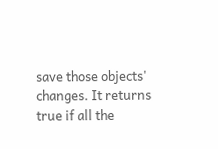save those objects' changes. It returns true if all the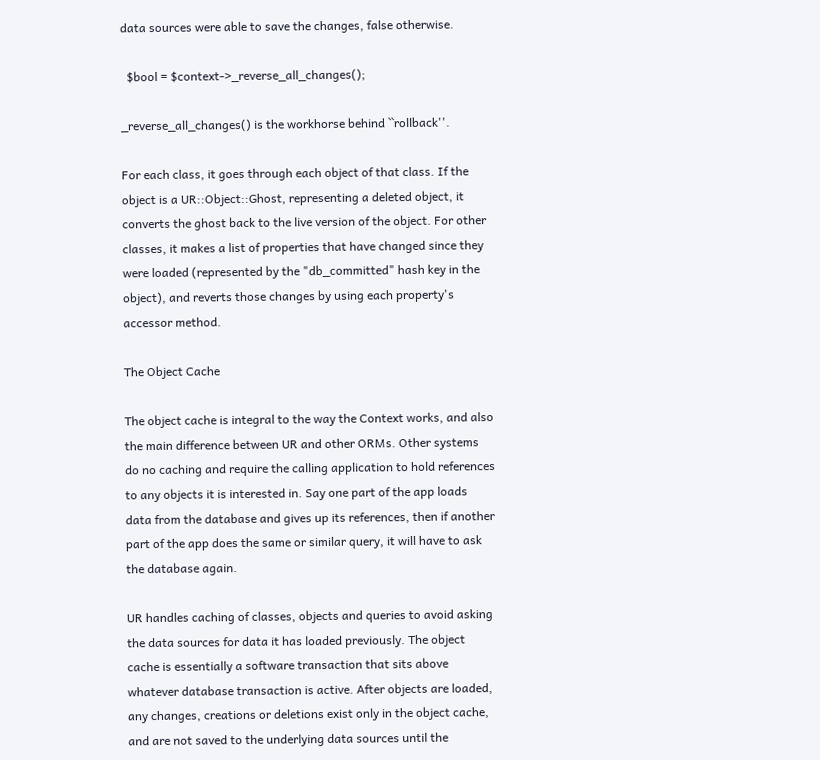data sources were able to save the changes, false otherwise.

  $bool = $context->_reverse_all_changes();

_reverse_all_changes() is the workhorse behind ``rollback''.

For each class, it goes through each object of that class. If the object is a UR::Object::Ghost, representing a deleted object, it converts the ghost back to the live version of the object. For other classes, it makes a list of properties that have changed since they were loaded (represented by the "db_committed" hash key in the object), and reverts those changes by using each property's accessor method.

The Object Cache

The object cache is integral to the way the Context works, and also the main difference between UR and other ORMs. Other systems do no caching and require the calling application to hold references to any objects it is interested in. Say one part of the app loads data from the database and gives up its references, then if another part of the app does the same or similar query, it will have to ask the database again.

UR handles caching of classes, objects and queries to avoid asking the data sources for data it has loaded previously. The object cache is essentially a software transaction that sits above whatever database transaction is active. After objects are loaded, any changes, creations or deletions exist only in the object cache, and are not saved to the underlying data sources until the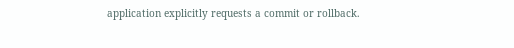application explicitly requests a commit or rollback.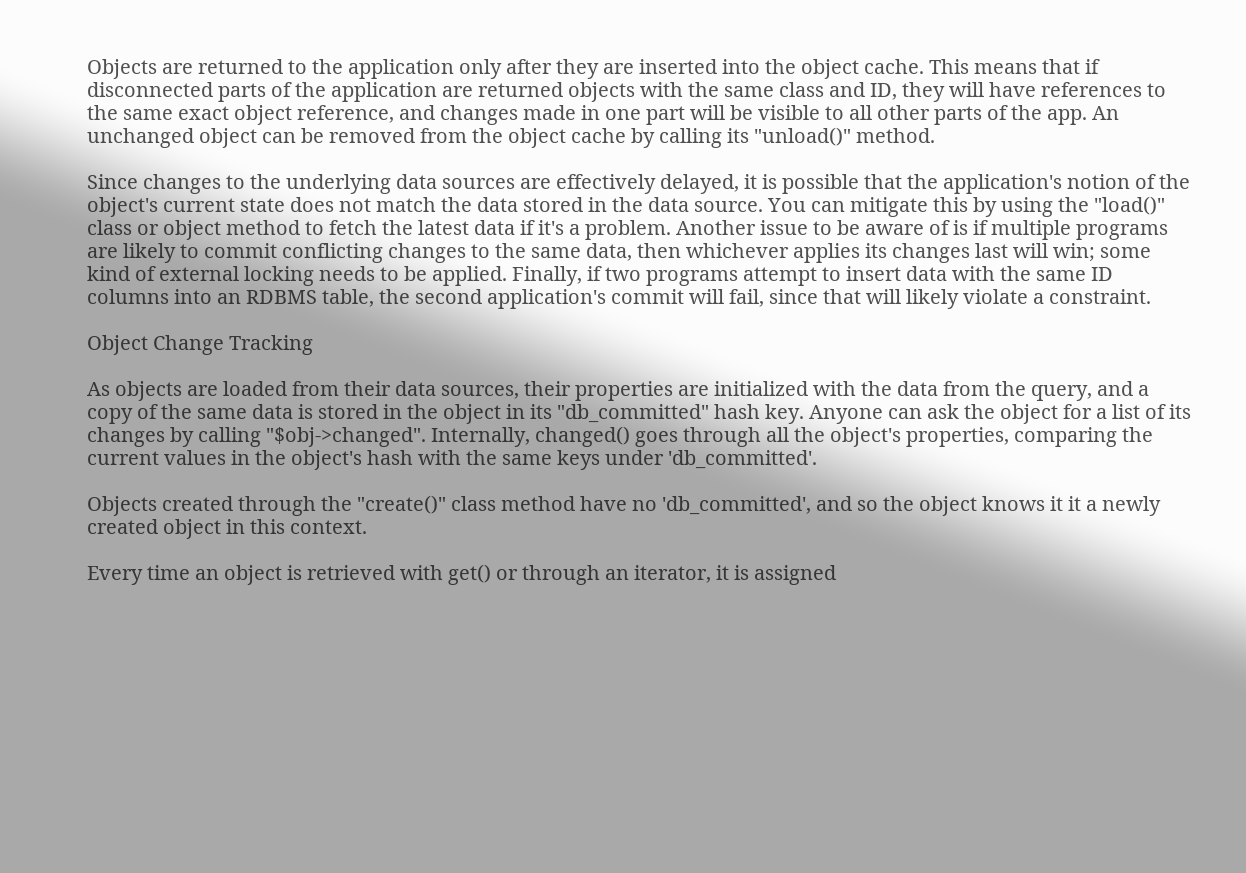Objects are returned to the application only after they are inserted into the object cache. This means that if disconnected parts of the application are returned objects with the same class and ID, they will have references to the same exact object reference, and changes made in one part will be visible to all other parts of the app. An unchanged object can be removed from the object cache by calling its "unload()" method.

Since changes to the underlying data sources are effectively delayed, it is possible that the application's notion of the object's current state does not match the data stored in the data source. You can mitigate this by using the "load()" class or object method to fetch the latest data if it's a problem. Another issue to be aware of is if multiple programs are likely to commit conflicting changes to the same data, then whichever applies its changes last will win; some kind of external locking needs to be applied. Finally, if two programs attempt to insert data with the same ID columns into an RDBMS table, the second application's commit will fail, since that will likely violate a constraint.

Object Change Tracking

As objects are loaded from their data sources, their properties are initialized with the data from the query, and a copy of the same data is stored in the object in its "db_committed" hash key. Anyone can ask the object for a list of its changes by calling "$obj->changed". Internally, changed() goes through all the object's properties, comparing the current values in the object's hash with the same keys under 'db_committed'.

Objects created through the "create()" class method have no 'db_committed', and so the object knows it it a newly created object in this context.

Every time an object is retrieved with get() or through an iterator, it is assigned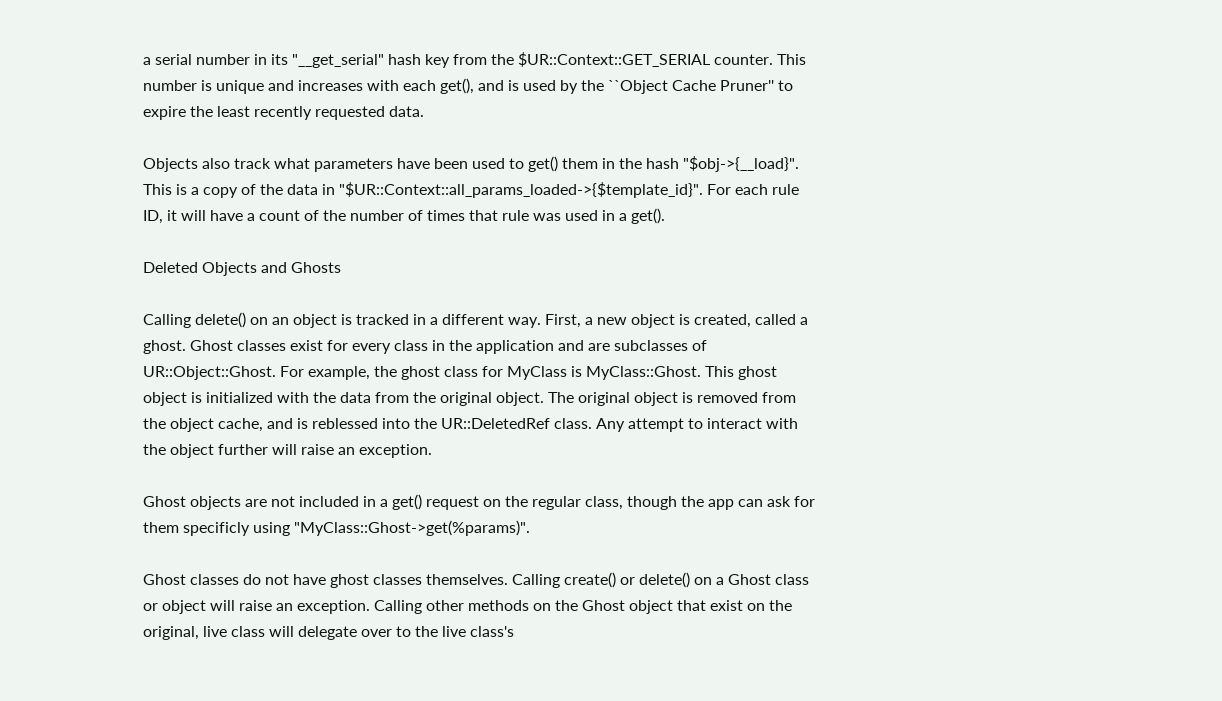a serial number in its "__get_serial" hash key from the $UR::Context::GET_SERIAL counter. This number is unique and increases with each get(), and is used by the ``Object Cache Pruner'' to expire the least recently requested data.

Objects also track what parameters have been used to get() them in the hash "$obj->{__load}". This is a copy of the data in "$UR::Context::all_params_loaded->{$template_id}". For each rule ID, it will have a count of the number of times that rule was used in a get().

Deleted Objects and Ghosts

Calling delete() on an object is tracked in a different way. First, a new object is created, called a ghost. Ghost classes exist for every class in the application and are subclasses of UR::Object::Ghost. For example, the ghost class for MyClass is MyClass::Ghost. This ghost object is initialized with the data from the original object. The original object is removed from the object cache, and is reblessed into the UR::DeletedRef class. Any attempt to interact with the object further will raise an exception.

Ghost objects are not included in a get() request on the regular class, though the app can ask for them specificly using "MyClass::Ghost->get(%params)".

Ghost classes do not have ghost classes themselves. Calling create() or delete() on a Ghost class or object will raise an exception. Calling other methods on the Ghost object that exist on the original, live class will delegate over to the live class's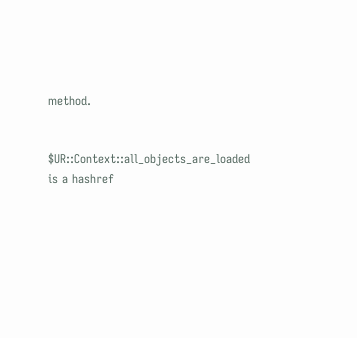method.


$UR::Context::all_objects_are_loaded is a hashref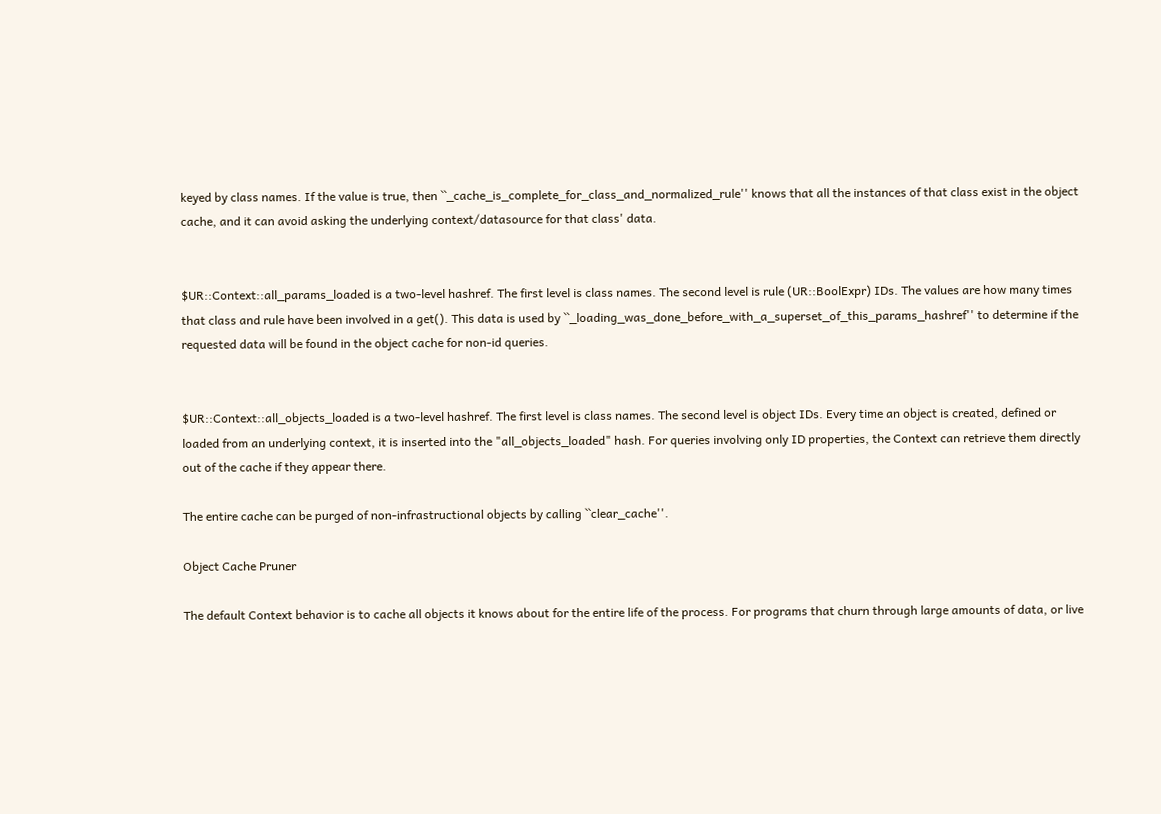keyed by class names. If the value is true, then ``_cache_is_complete_for_class_and_normalized_rule'' knows that all the instances of that class exist in the object cache, and it can avoid asking the underlying context/datasource for that class' data.


$UR::Context::all_params_loaded is a two-level hashref. The first level is class names. The second level is rule (UR::BoolExpr) IDs. The values are how many times that class and rule have been involved in a get(). This data is used by ``_loading_was_done_before_with_a_superset_of_this_params_hashref'' to determine if the requested data will be found in the object cache for non-id queries.


$UR::Context::all_objects_loaded is a two-level hashref. The first level is class names. The second level is object IDs. Every time an object is created, defined or loaded from an underlying context, it is inserted into the "all_objects_loaded" hash. For queries involving only ID properties, the Context can retrieve them directly out of the cache if they appear there.

The entire cache can be purged of non-infrastructional objects by calling ``clear_cache''.

Object Cache Pruner

The default Context behavior is to cache all objects it knows about for the entire life of the process. For programs that churn through large amounts of data, or live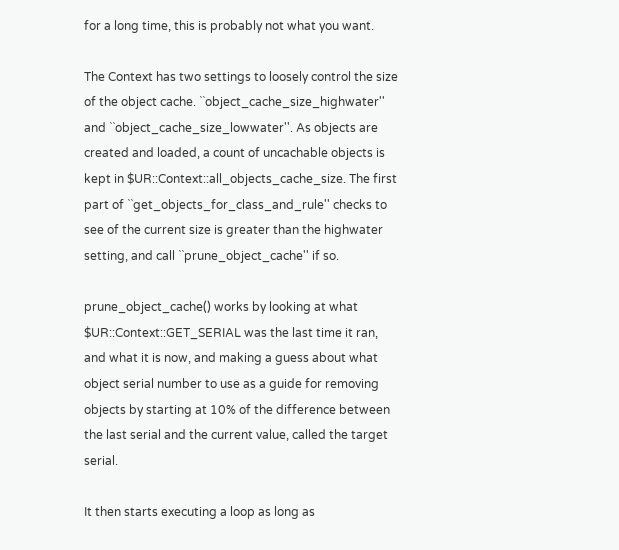for a long time, this is probably not what you want.

The Context has two settings to loosely control the size of the object cache. ``object_cache_size_highwater'' and ``object_cache_size_lowwater''. As objects are created and loaded, a count of uncachable objects is kept in $UR::Context::all_objects_cache_size. The first part of ``get_objects_for_class_and_rule'' checks to see of the current size is greater than the highwater setting, and call ``prune_object_cache'' if so.

prune_object_cache() works by looking at what $UR::Context::GET_SERIAL was the last time it ran, and what it is now, and making a guess about what object serial number to use as a guide for removing objects by starting at 10% of the difference between the last serial and the current value, called the target serial.

It then starts executing a loop as long as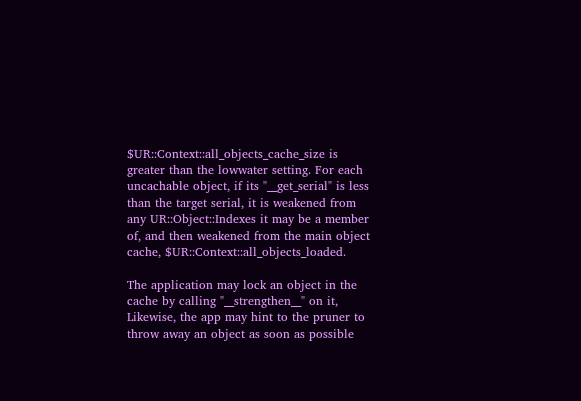$UR::Context::all_objects_cache_size is greater than the lowwater setting. For each uncachable object, if its "__get_serial" is less than the target serial, it is weakened from any UR::Object::Indexes it may be a member of, and then weakened from the main object cache, $UR::Context::all_objects_loaded.

The application may lock an object in the cache by calling "__strengthen__" on it, Likewise, the app may hint to the pruner to throw away an object as soon as possible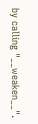by calling "__weaken__".